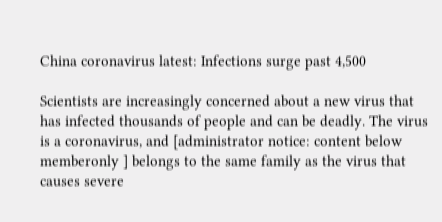China coronavirus latest: Infections surge past 4,500

Scientists are increasingly concerned about a new virus that has infected thousands of people and can be deadly. The virus is a coronavirus, and [administrator notice: content below memberonly ] belongs to the same family as the virus that causes severe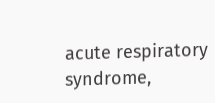acute respiratory syndrome,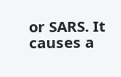or SARS. It causes a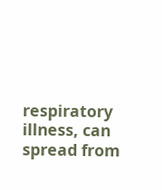respiratory illness, can spread from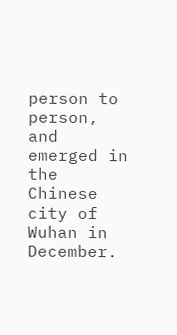person to person, and emerged in the Chinese city of Wuhan in December.